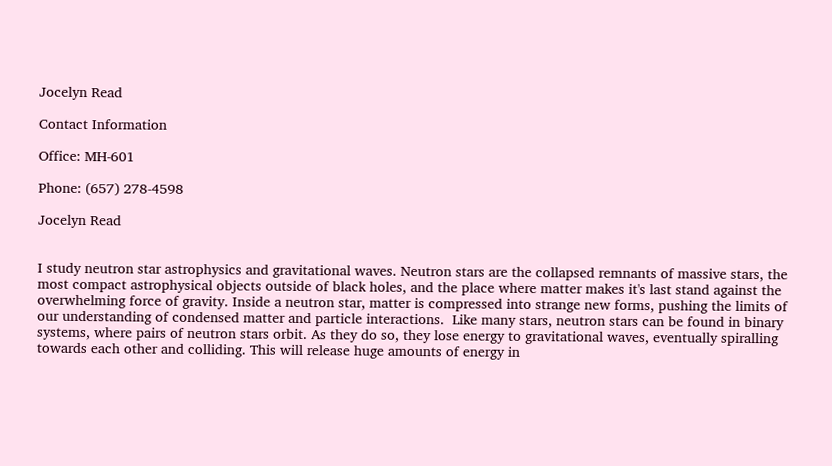Jocelyn Read

Contact Information

Office: MH-601

Phone: (657) 278-4598

Jocelyn Read


I study neutron star astrophysics and gravitational waves. Neutron stars are the collapsed remnants of massive stars, the most compact astrophysical objects outside of black holes, and the place where matter makes it's last stand against the overwhelming force of gravity. Inside a neutron star, matter is compressed into strange new forms, pushing the limits of our understanding of condensed matter and particle interactions.  Like many stars, neutron stars can be found in binary systems, where pairs of neutron stars orbit. As they do so, they lose energy to gravitational waves, eventually spiralling towards each other and colliding. This will release huge amounts of energy in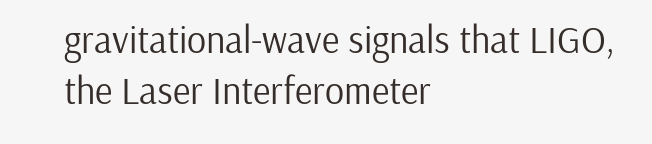gravitational-wave signals that LIGO, the Laser Interferometer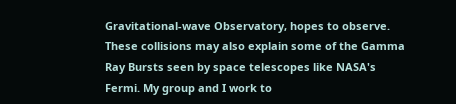Gravitational-wave Observatory, hopes to observe. These collisions may also explain some of the Gamma Ray Bursts seen by space telescopes like NASA's Fermi. My group and I work to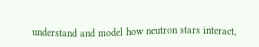understand and model how neutron stars interact,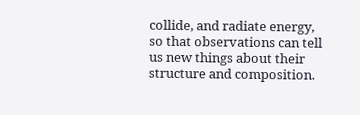collide, and radiate energy, so that observations can tell us new things about their structure and composition.